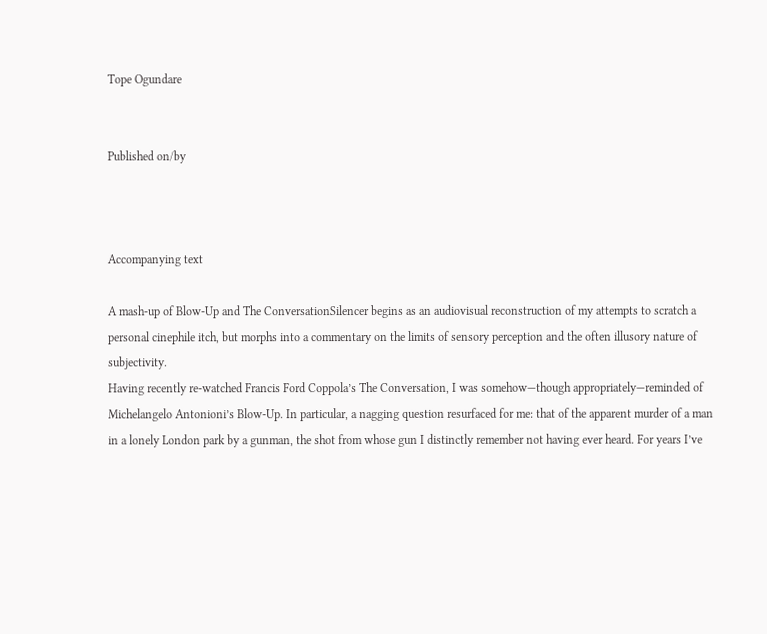Tope Ogundare


Published on/by



Accompanying text

A mash-up of Blow-Up and The ConversationSilencer begins as an audiovisual reconstruction of my attempts to scratch a personal cinephile itch, but morphs into a commentary on the limits of sensory perception and the often illusory nature of subjectivity.
Having recently re-watched Francis Ford Coppola’s The Conversation, I was somehow—though appropriately—reminded of Michelangelo Antonioni’s Blow-Up. In particular, a nagging question resurfaced for me: that of the apparent murder of a man in a lonely London park by a gunman, the shot from whose gun I distinctly remember not having ever heard. For years I’ve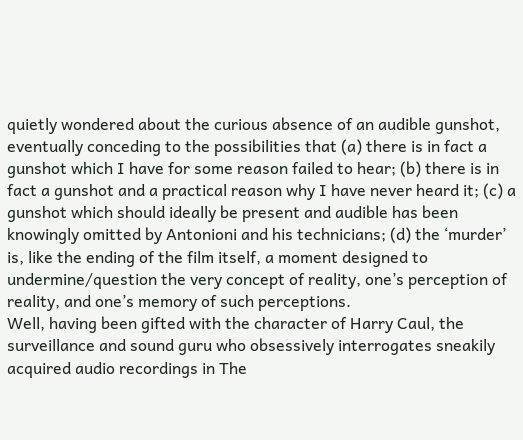quietly wondered about the curious absence of an audible gunshot, eventually conceding to the possibilities that (a) there is in fact a gunshot which I have for some reason failed to hear; (b) there is in fact a gunshot and a practical reason why I have never heard it; (c) a gunshot which should ideally be present and audible has been knowingly omitted by Antonioni and his technicians; (d) the ‘murder’ is, like the ending of the film itself, a moment designed to undermine/question the very concept of reality, one’s perception of reality, and one’s memory of such perceptions.
Well, having been gifted with the character of Harry Caul, the surveillance and sound guru who obsessively interrogates sneakily acquired audio recordings in The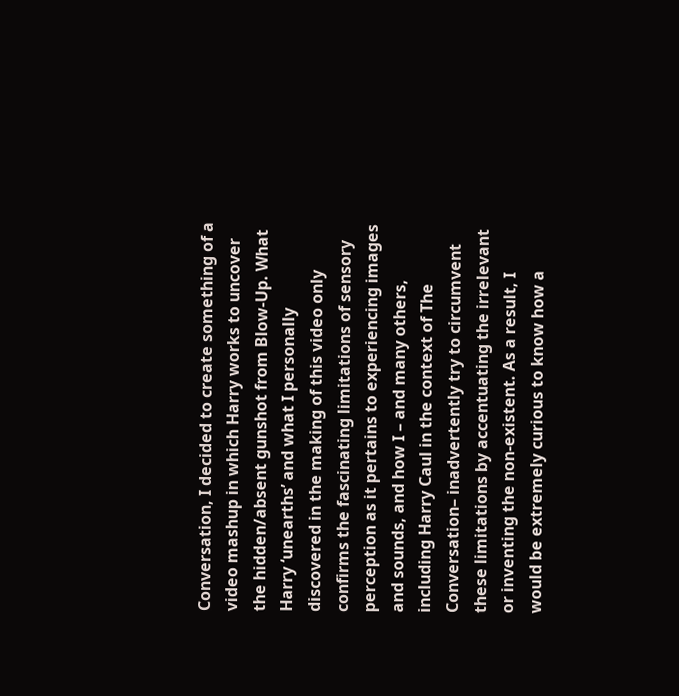Conversation, I decided to create something of a video mashup in which Harry works to uncover the hidden/absent gunshot from Blow-Up. What Harry ‘unearths’ and what I personally discovered in the making of this video only confirms the fascinating limitations of sensory perception as it pertains to experiencing images and sounds, and how I – and many others, including Harry Caul in the context of The Conversation– inadvertently try to circumvent these limitations by accentuating the irrelevant or inventing the non-existent. As a result, I would be extremely curious to know how a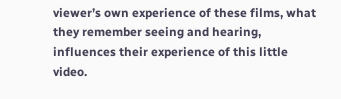viewer’s own experience of these films, what they remember seeing and hearing, influences their experience of this little video.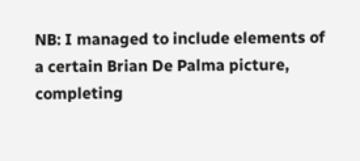NB: I managed to include elements of a certain Brian De Palma picture, completing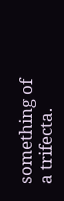something of a trifecta.